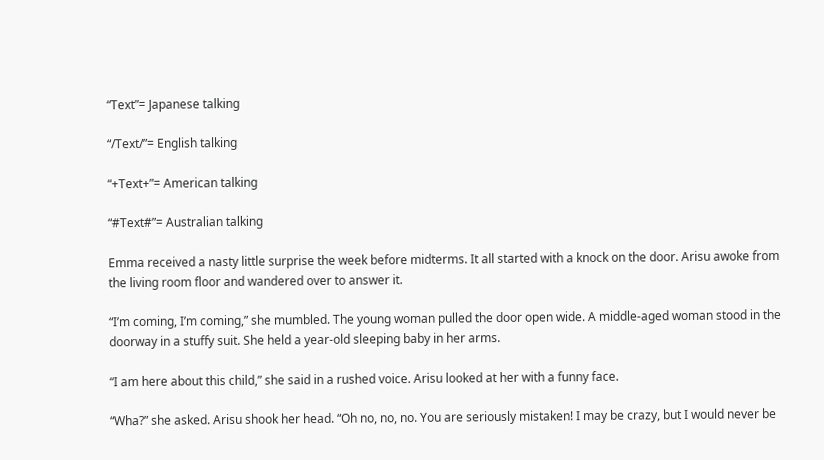“Text”= Japanese talking

“/Text/”= English talking

“+Text+”= American talking

“#Text#”= Australian talking

Emma received a nasty little surprise the week before midterms. It all started with a knock on the door. Arisu awoke from the living room floor and wandered over to answer it.

“I’m coming, I’m coming,” she mumbled. The young woman pulled the door open wide. A middle-aged woman stood in the doorway in a stuffy suit. She held a year-old sleeping baby in her arms.

“I am here about this child,” she said in a rushed voice. Arisu looked at her with a funny face.

“Wha?” she asked. Arisu shook her head. “Oh no, no, no. You are seriously mistaken! I may be crazy, but I would never be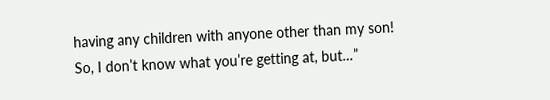having any children with anyone other than my son! So, I don’t know what you’re getting at, but…”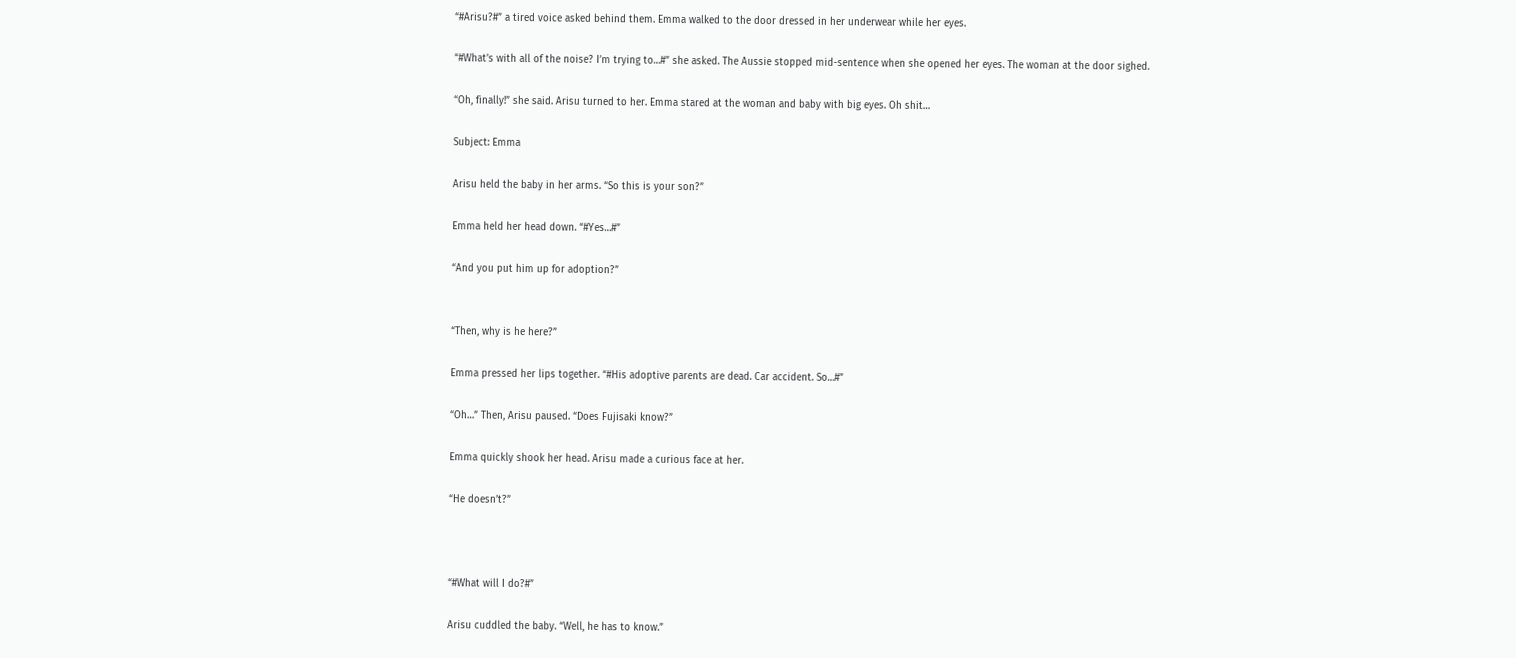“#Arisu?#” a tired voice asked behind them. Emma walked to the door dressed in her underwear while her eyes.

“#What’s with all of the noise? I’m trying to…#” she asked. The Aussie stopped mid-sentence when she opened her eyes. The woman at the door sighed.

“Oh, finally!” she said. Arisu turned to her. Emma stared at the woman and baby with big eyes. Oh shit…

Subject: Emma

Arisu held the baby in her arms. “So this is your son?”

Emma held her head down. “#Yes…#”

“And you put him up for adoption?”


“Then, why is he here?”

Emma pressed her lips together. “#His adoptive parents are dead. Car accident. So…#”

“Oh…” Then, Arisu paused. “Does Fujisaki know?”

Emma quickly shook her head. Arisu made a curious face at her.

“He doesn’t?”



“#What will I do?#”

Arisu cuddled the baby. “Well, he has to know.”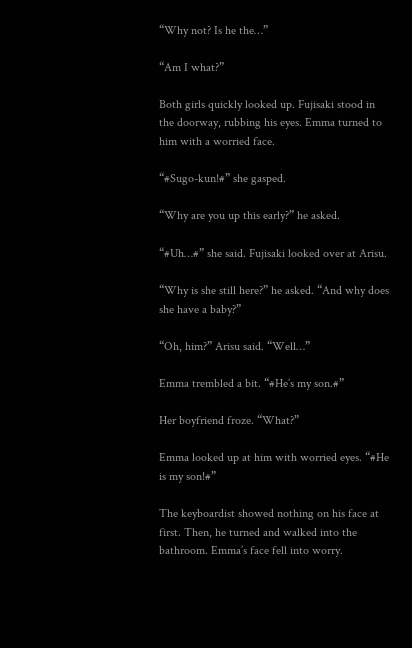“Why not? Is he the…”

“Am I what?”

Both girls quickly looked up. Fujisaki stood in the doorway, rubbing his eyes. Emma turned to him with a worried face.

“#Sugo-kun!#” she gasped.

“Why are you up this early?” he asked.

“#Uh…#” she said. Fujisaki looked over at Arisu.

“Why is she still here?” he asked. “And why does she have a baby?”

“Oh, him?” Arisu said. “Well…”

Emma trembled a bit. “#He’s my son.#”

Her boyfriend froze. “What?”

Emma looked up at him with worried eyes. “#He is my son!#”

The keyboardist showed nothing on his face at first. Then, he turned and walked into the bathroom. Emma’s face fell into worry.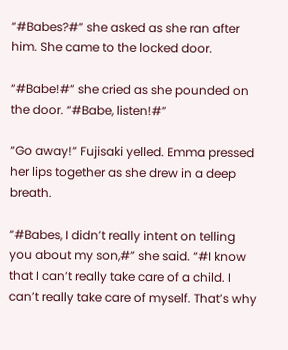“#Babes?#” she asked as she ran after him. She came to the locked door.

“#Babe!#” she cried as she pounded on the door. “#Babe, listen!#”

“Go away!” Fujisaki yelled. Emma pressed her lips together as she drew in a deep breath.

“#Babes, I didn’t really intent on telling you about my son,#” she said. “#I know that I can’t really take care of a child. I can’t really take care of myself. That’s why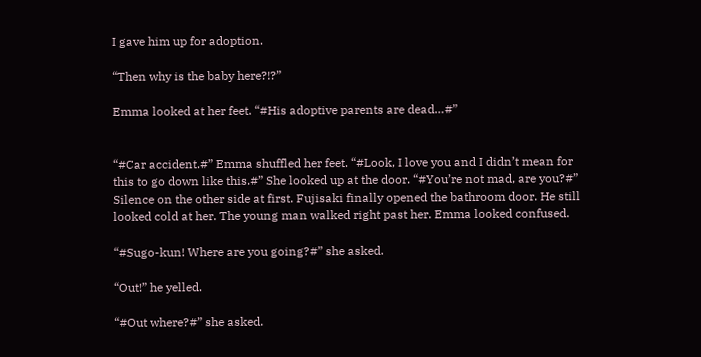I gave him up for adoption.

“Then why is the baby here?!?”

Emma looked at her feet. “#His adoptive parents are dead…#”


“#Car accident.#” Emma shuffled her feet. “#Look, I love you and I didn’t mean for this to go down like this.#” She looked up at the door. “#You’re not mad, are you?#” Silence on the other side at first. Fujisaki finally opened the bathroom door. He still looked cold at her. The young man walked right past her. Emma looked confused.

“#Sugo-kun! Where are you going?#” she asked.

“Out!” he yelled.

“#Out where?#” she asked.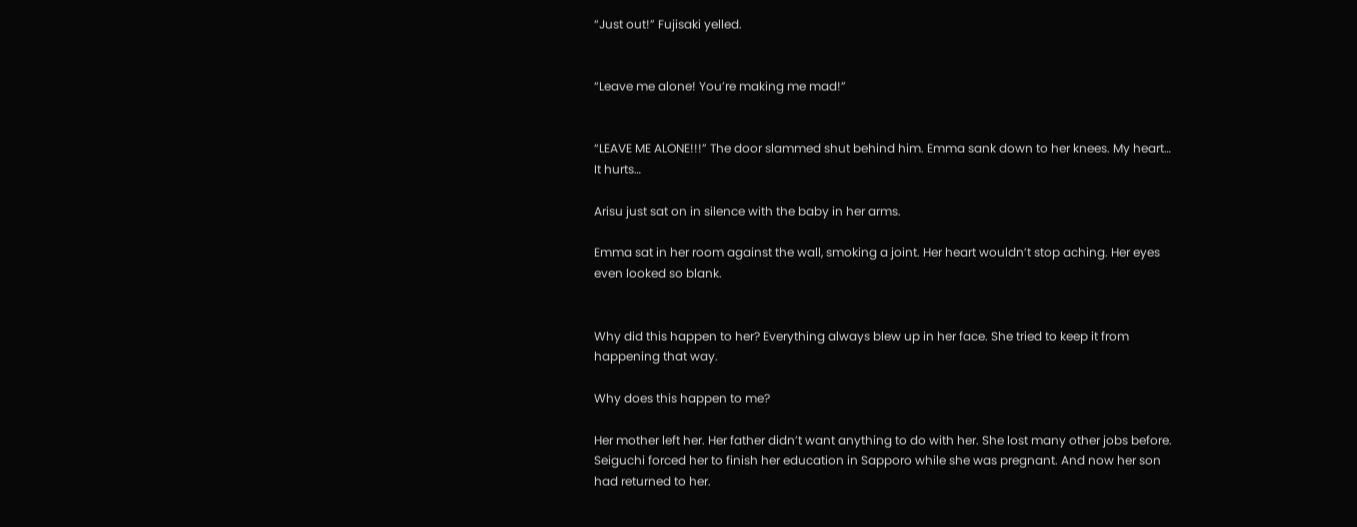“Just out!” Fujisaki yelled.


“Leave me alone! You’re making me mad!”


“LEAVE ME ALONE!!!” The door slammed shut behind him. Emma sank down to her knees. My heart… It hurts…

Arisu just sat on in silence with the baby in her arms.

Emma sat in her room against the wall, smoking a joint. Her heart wouldn’t stop aching. Her eyes even looked so blank.


Why did this happen to her? Everything always blew up in her face. She tried to keep it from happening that way.

Why does this happen to me?

Her mother left her. Her father didn’t want anything to do with her. She lost many other jobs before. Seiguchi forced her to finish her education in Sapporo while she was pregnant. And now her son had returned to her.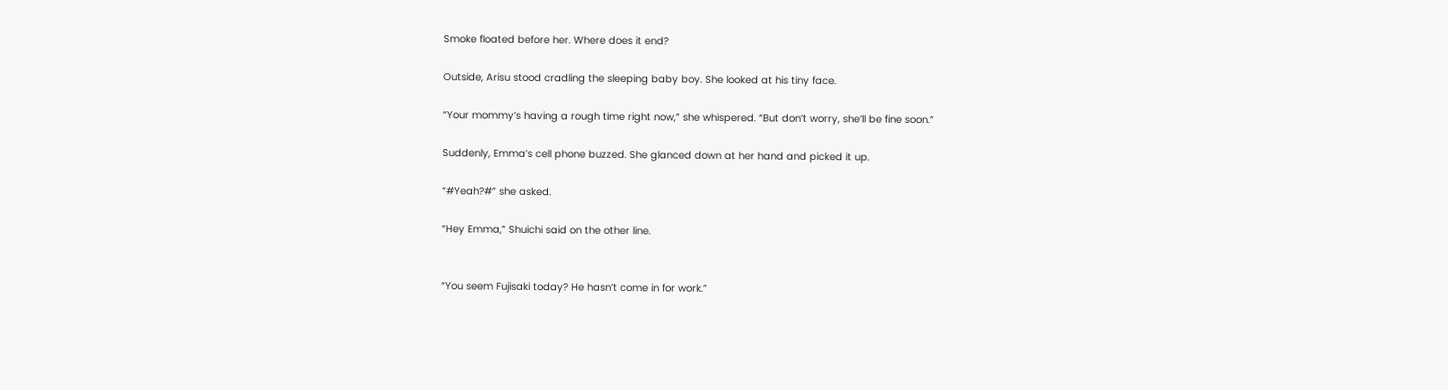Smoke floated before her. Where does it end?

Outside, Arisu stood cradling the sleeping baby boy. She looked at his tiny face.

“Your mommy’s having a rough time right now,” she whispered. “But don’t worry, she’ll be fine soon.”

Suddenly, Emma’s cell phone buzzed. She glanced down at her hand and picked it up.

“#Yeah?#” she asked.

“Hey Emma,” Shuichi said on the other line.


“You seem Fujisaki today? He hasn’t come in for work.”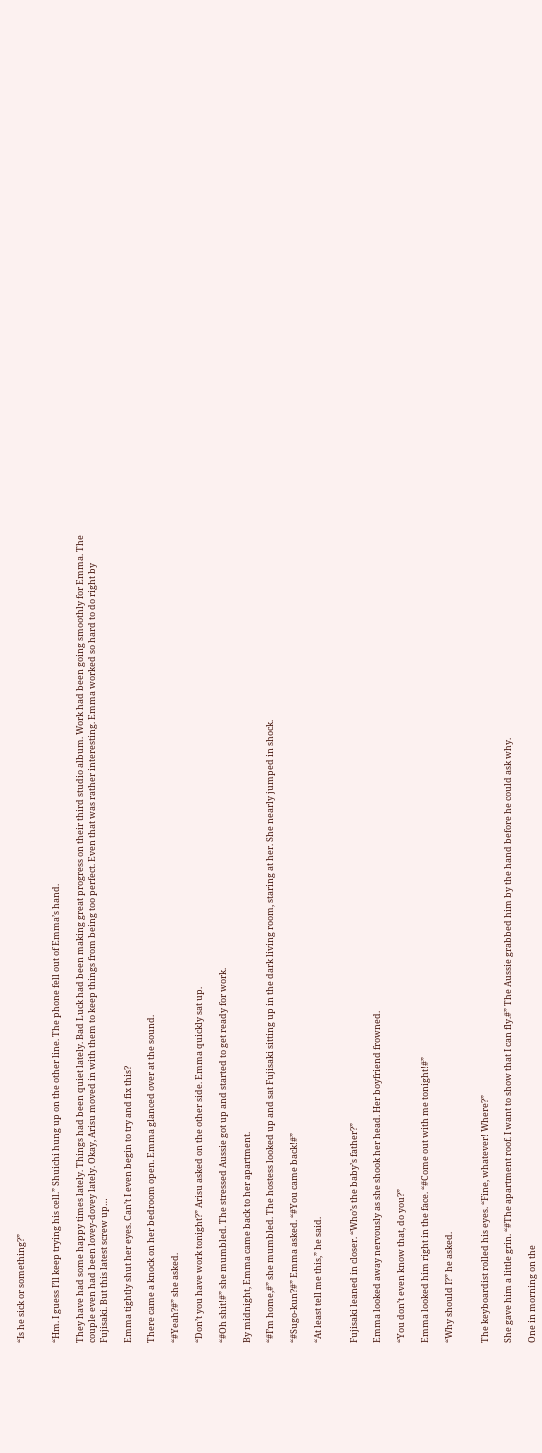“Is he sick or something?”


“Hm. I guess I’ll keep trying his cell.” Shuichi hung up on the other line. The phone fell out of Emma’s hand.

They have had some happy times lately. Things had been quiet lately. Bad Luck had been making great progress on their third studio album. Work had been going smoothly for Emma. The couple even had been lovey-dovey lately. Okay, Arisu moved in with them to keep things from being too perfect. Even that was rather interesting. Emma worked so hard to do right by Fujisaki. But this latest screw up…

Emma tightly shut her eyes. Can’t I even begin to try and fix this?

There came a knock on her bedroom open. Emma glanced over at the sound.

“#Yeah?#” she asked.

“Don’t you have work tonight?” Arisu asked on the other side. Emma quickly sat up.

“#Oh shit!#” she mumbled. The stressed Aussie got up and started to get ready for work.

By midnight, Emma came back to her apartment.

“#I’m home,#” she mumbled. The hostess looked up and sat Fujisaki sitting up in the dark living room, staring at her. She nearly jumped in shock.

“#Sugo-kun?#” Emma asked. “#You came back!#”

“At least tell me this,” he said.


Fujisaki leaned in closer. “Who’s the baby’s father?”

Emma looked away nervously as she shook her head. Her boyfriend frowned.

“You don’t even know that, do you?”

Emma looked him right in the face. “#Come out with me tonight!#”

“Why should I?” he asked.


The keyboardist rolled his eyes. “Fine, whatever! Where?”

She gave him a little grin. “#The apartment roof. I want to show that I can fly.#” The Aussie grabbed him by the hand before he could ask why.

One in morning on the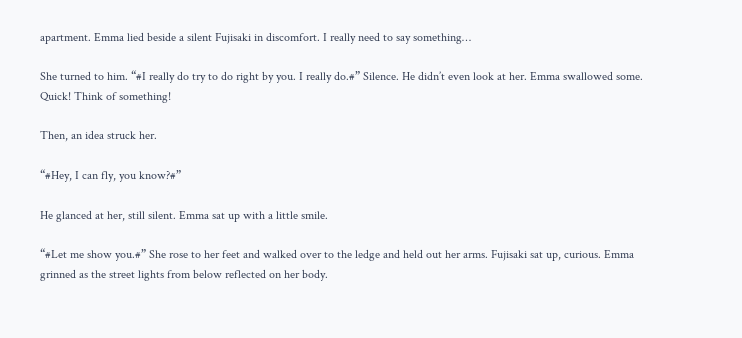apartment. Emma lied beside a silent Fujisaki in discomfort. I really need to say something…

She turned to him. “#I really do try to do right by you. I really do.#” Silence. He didn’t even look at her. Emma swallowed some. Quick! Think of something!

Then, an idea struck her.

“#Hey, I can fly, you know?#”

He glanced at her, still silent. Emma sat up with a little smile.

“#Let me show you.#” She rose to her feet and walked over to the ledge and held out her arms. Fujisaki sat up, curious. Emma grinned as the street lights from below reflected on her body.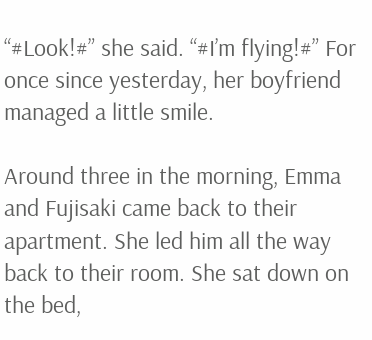“#Look!#” she said. “#I’m flying!#” For once since yesterday, her boyfriend managed a little smile.

Around three in the morning, Emma and Fujisaki came back to their apartment. She led him all the way back to their room. She sat down on the bed,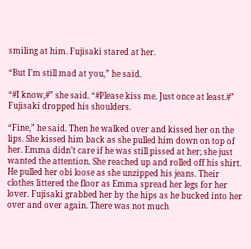smiling at him. Fujisaki stared at her.

“But I’m still mad at you,” he said.

“#I know,#” she said. “#Please kiss me. Just once at least.#” Fujisaki dropped his shoulders.

“Fine,” he said. Then he walked over and kissed her on the lips. She kissed him back as she pulled him down on top of her. Emma didn’t care if he was still pissed at her; she just wanted the attention. She reached up and rolled off his shirt. He pulled her obi loose as she unzipped his jeans. Their clothes littered the floor as Emma spread her legs for her lover. Fujisaki grabbed her by the hips as he bucked into her over and over again. There was not much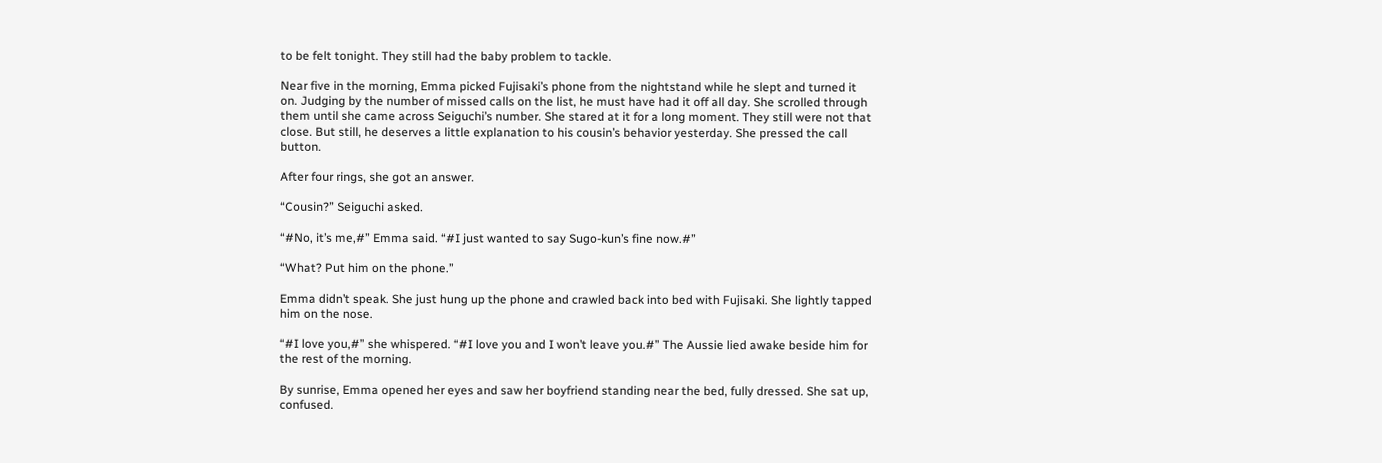to be felt tonight. They still had the baby problem to tackle.

Near five in the morning, Emma picked Fujisaki’s phone from the nightstand while he slept and turned it on. Judging by the number of missed calls on the list, he must have had it off all day. She scrolled through them until she came across Seiguchi’s number. She stared at it for a long moment. They still were not that close. But still, he deserves a little explanation to his cousin’s behavior yesterday. She pressed the call button.

After four rings, she got an answer.

“Cousin?” Seiguchi asked.

“#No, it’s me,#” Emma said. “#I just wanted to say Sugo-kun’s fine now.#”

“What? Put him on the phone.”

Emma didn’t speak. She just hung up the phone and crawled back into bed with Fujisaki. She lightly tapped him on the nose.

“#I love you,#” she whispered. “#I love you and I won’t leave you.#” The Aussie lied awake beside him for the rest of the morning.

By sunrise, Emma opened her eyes and saw her boyfriend standing near the bed, fully dressed. She sat up, confused.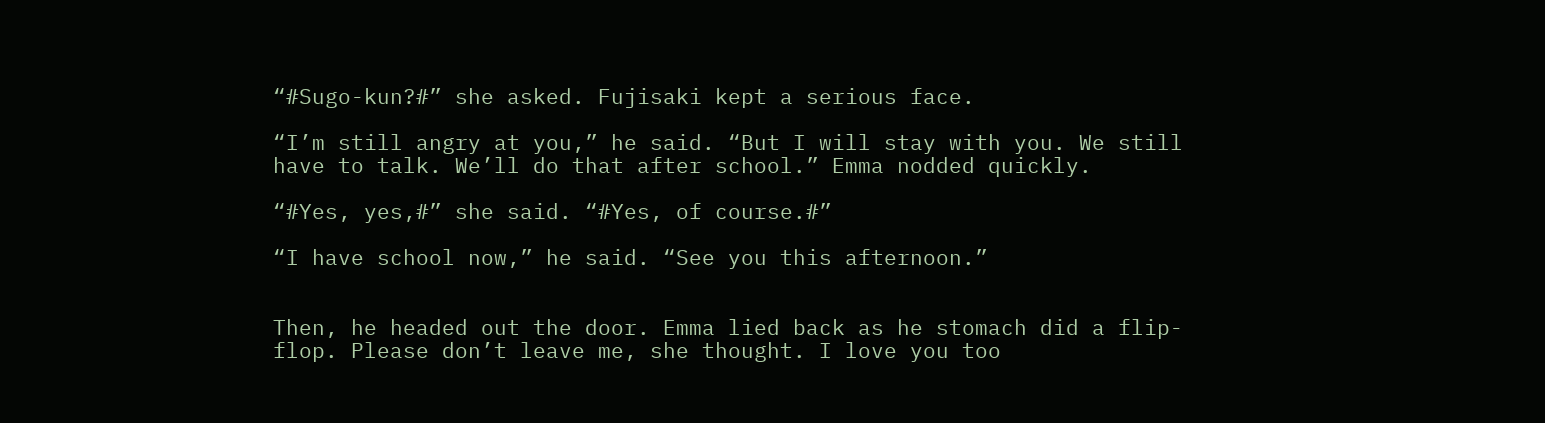“#Sugo-kun?#” she asked. Fujisaki kept a serious face.

“I’m still angry at you,” he said. “But I will stay with you. We still have to talk. We’ll do that after school.” Emma nodded quickly.

“#Yes, yes,#” she said. “#Yes, of course.#”

“I have school now,” he said. “See you this afternoon.”


Then, he headed out the door. Emma lied back as he stomach did a flip-flop. Please don’t leave me, she thought. I love you too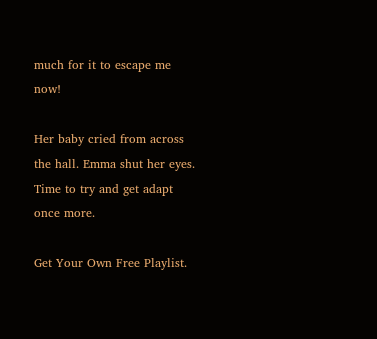much for it to escape me now!

Her baby cried from across the hall. Emma shut her eyes. Time to try and get adapt once more.

Get Your Own Free Playlist.